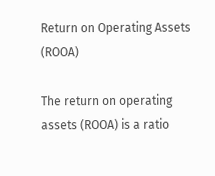Return on Operating Assets (ROOA)

The return on operating assets (ROOA) is a ratio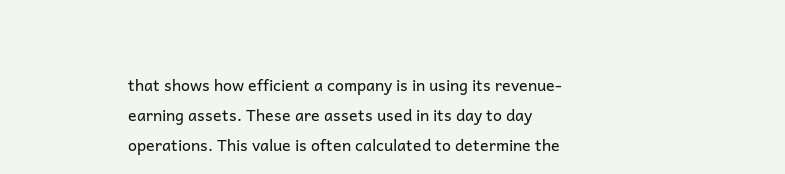that shows how efficient a company is in using its revenue-earning assets. These are assets used in its day to day operations. This value is often calculated to determine the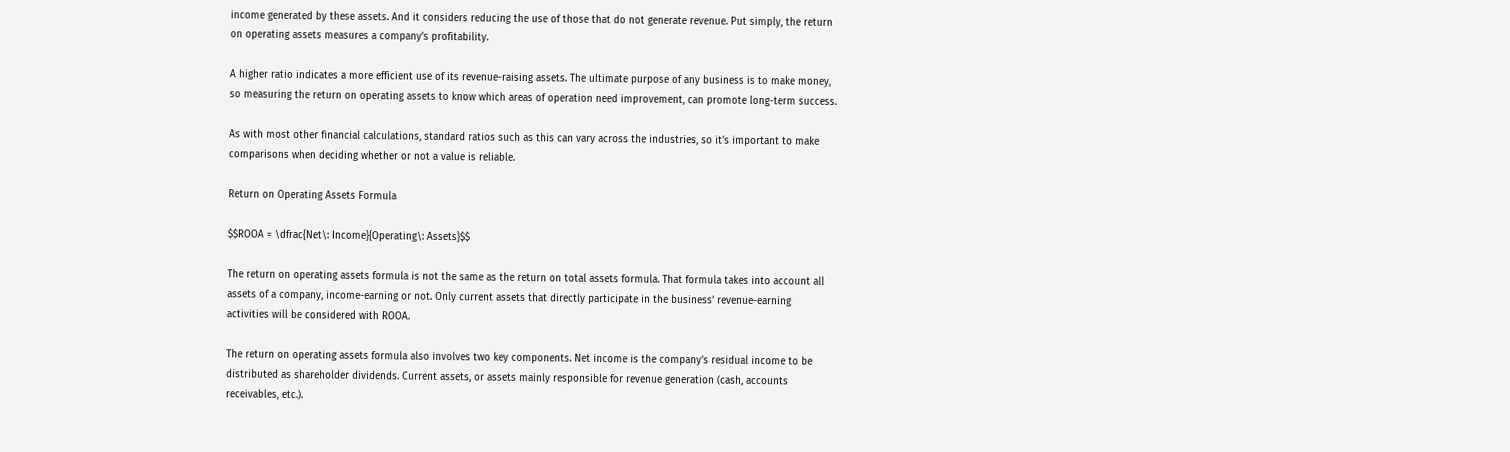income generated by these assets. And it considers reducing the use of those that do not generate revenue. Put simply, the return on operating assets measures a company’s profitability.

A higher ratio indicates a more efficient use of its revenue-raising assets. The ultimate purpose of any business is to make money, so measuring the return on operating assets to know which areas of operation need improvement, can promote long-term success.

As with most other financial calculations, standard ratios such as this can vary across the industries, so it’s important to make comparisons when deciding whether or not a value is reliable.

Return on Operating Assets Formula

$$ROOA = \dfrac{Net\: Income}{Operating\: Assets}$$

The return on operating assets formula is not the same as the return on total assets formula. That formula takes into account all assets of a company, income-earning or not. Only current assets that directly participate in the business’ revenue-earning activities will be considered with ROOA.

The return on operating assets formula also involves two key components. Net income is the company’s residual income to be distributed as shareholder dividends. Current assets, or assets mainly responsible for revenue generation (cash, accounts receivables, etc.).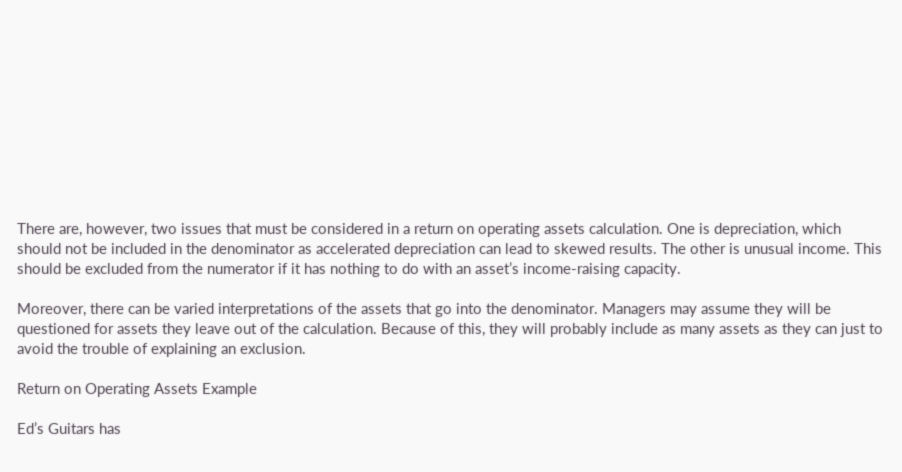There are, however, two issues that must be considered in a return on operating assets calculation. One is depreciation, which should not be included in the denominator as accelerated depreciation can lead to skewed results. The other is unusual income. This should be excluded from the numerator if it has nothing to do with an asset’s income-raising capacity.

Moreover, there can be varied interpretations of the assets that go into the denominator. Managers may assume they will be questioned for assets they leave out of the calculation. Because of this, they will probably include as many assets as they can just to avoid the trouble of explaining an exclusion.

Return on Operating Assets Example

Ed’s Guitars has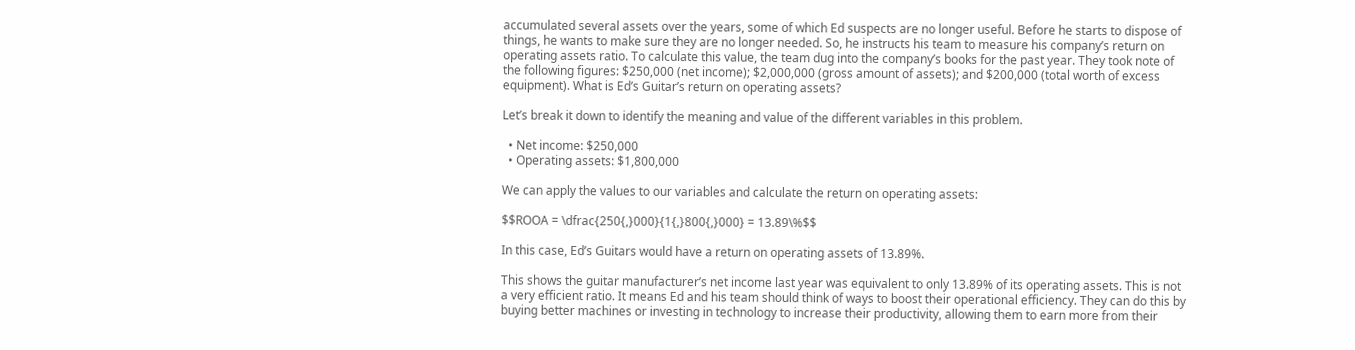accumulated several assets over the years, some of which Ed suspects are no longer useful. Before he starts to dispose of things, he wants to make sure they are no longer needed. So, he instructs his team to measure his company’s return on operating assets ratio. To calculate this value, the team dug into the company’s books for the past year. They took note of the following figures: $250,000 (net income); $2,000,000 (gross amount of assets); and $200,000 (total worth of excess equipment). What is Ed’s Guitar’s return on operating assets?

Let’s break it down to identify the meaning and value of the different variables in this problem.

  • Net income: $250,000
  • Operating assets: $1,800,000

We can apply the values to our variables and calculate the return on operating assets:

$$ROOA = \dfrac{250{,}000}{1{,}800{,}000} = 13.89\%$$

In this case, Ed’s Guitars would have a return on operating assets of 13.89%.

This shows the guitar manufacturer’s net income last year was equivalent to only 13.89% of its operating assets. This is not a very efficient ratio. It means Ed and his team should think of ways to boost their operational efficiency. They can do this by buying better machines or investing in technology to increase their productivity, allowing them to earn more from their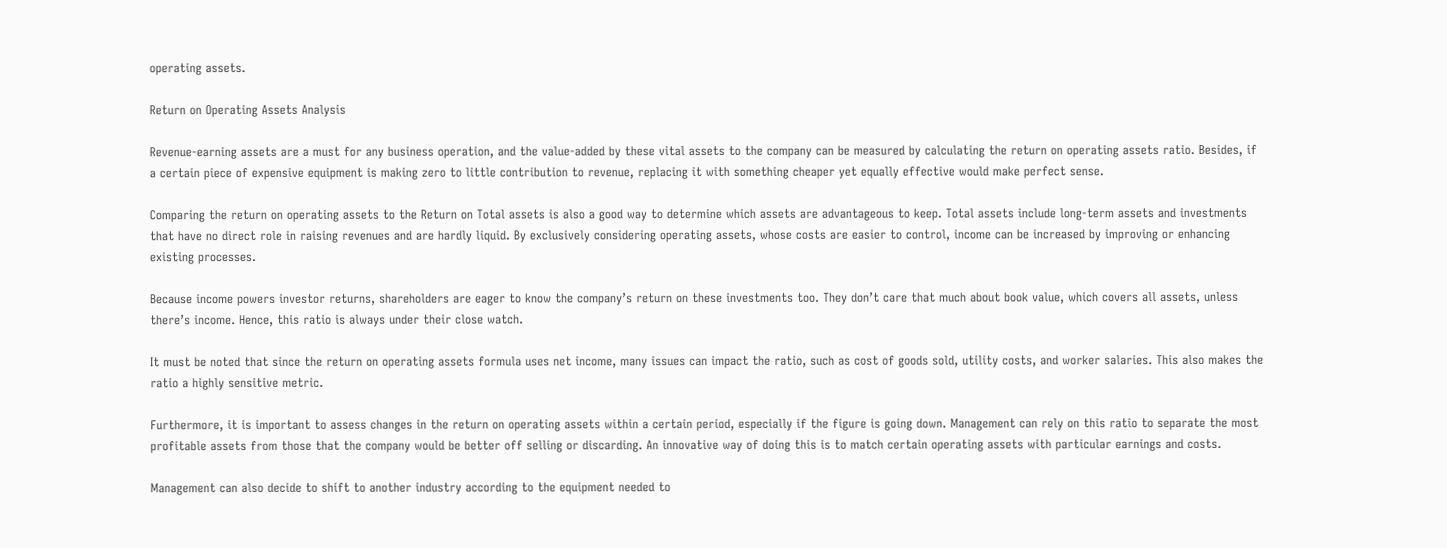operating assets.

Return on Operating Assets Analysis

Revenue-earning assets are a must for any business operation, and the value-added by these vital assets to the company can be measured by calculating the return on operating assets ratio. Besides, if a certain piece of expensive equipment is making zero to little contribution to revenue, replacing it with something cheaper yet equally effective would make perfect sense.

Comparing the return on operating assets to the Return on Total assets is also a good way to determine which assets are advantageous to keep. Total assets include long-term assets and investments that have no direct role in raising revenues and are hardly liquid. By exclusively considering operating assets, whose costs are easier to control, income can be increased by improving or enhancing existing processes.

Because income powers investor returns, shareholders are eager to know the company’s return on these investments too. They don’t care that much about book value, which covers all assets, unless there’s income. Hence, this ratio is always under their close watch.

It must be noted that since the return on operating assets formula uses net income, many issues can impact the ratio, such as cost of goods sold, utility costs, and worker salaries. This also makes the ratio a highly sensitive metric.

Furthermore, it is important to assess changes in the return on operating assets within a certain period, especially if the figure is going down. Management can rely on this ratio to separate the most profitable assets from those that the company would be better off selling or discarding. An innovative way of doing this is to match certain operating assets with particular earnings and costs.

Management can also decide to shift to another industry according to the equipment needed to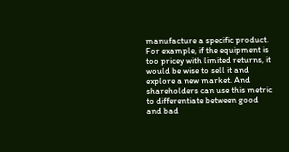manufacture a specific product. For example, if the equipment is too pricey with limited returns, it would be wise to sell it and explore a new market. And shareholders can use this metric to differentiate between good and bad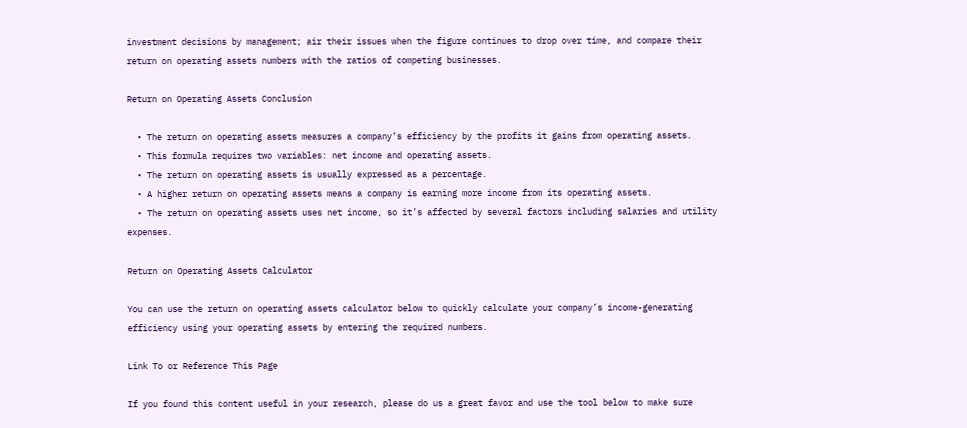investment decisions by management; air their issues when the figure continues to drop over time, and compare their return on operating assets numbers with the ratios of competing businesses.

Return on Operating Assets Conclusion

  • The return on operating assets measures a company’s efficiency by the profits it gains from operating assets.
  • This formula requires two variables: net income and operating assets.
  • The return on operating assets is usually expressed as a percentage.
  • A higher return on operating assets means a company is earning more income from its operating assets.
  • The return on operating assets uses net income, so it’s affected by several factors including salaries and utility expenses.

Return on Operating Assets Calculator

You can use the return on operating assets calculator below to quickly calculate your company’s income-generating efficiency using your operating assets by entering the required numbers.

Link To or Reference This Page

If you found this content useful in your research, please do us a great favor and use the tool below to make sure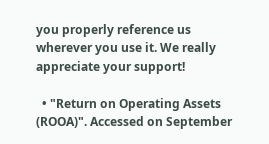you properly reference us wherever you use it. We really appreciate your support!

  • "Return on Operating Assets (ROOA)". Accessed on September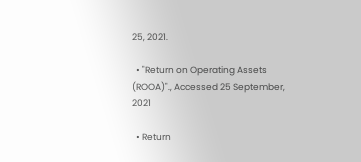25, 2021.

  • "Return on Operating Assets (ROOA)"., Accessed 25 September, 2021

  • Return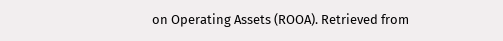on Operating Assets (ROOA). Retrieved from